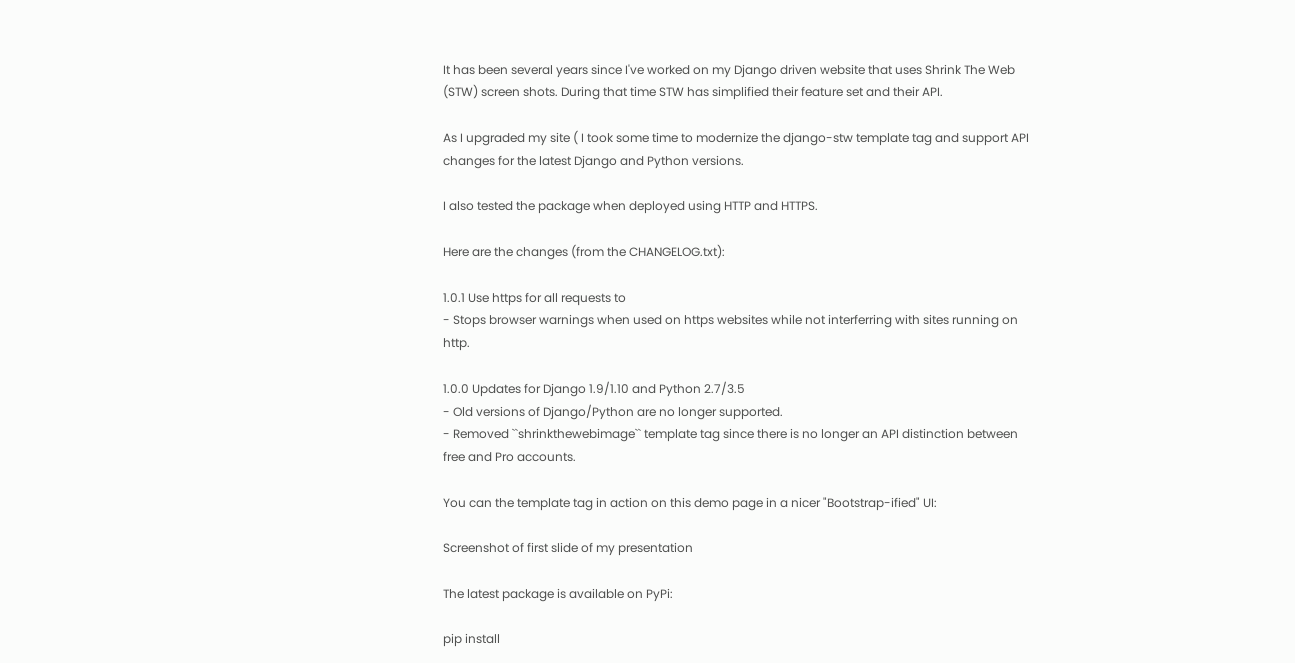It has been several years since I've worked on my Django driven website that uses Shrink The Web (STW) screen shots. During that time STW has simplified their feature set and their API.

As I upgraded my site ( I took some time to modernize the django-stw template tag and support API changes for the latest Django and Python versions.

I also tested the package when deployed using HTTP and HTTPS.

Here are the changes (from the CHANGELOG.txt):

1.0.1 Use https for all requests to
- Stops browser warnings when used on https websites while not interferring with sites running on http.

1.0.0 Updates for Django 1.9/1.10 and Python 2.7/3.5
- Old versions of Django/Python are no longer supported.
- Removed ``shrinkthewebimage`` template tag since there is no longer an API distinction between free and Pro accounts.

You can the template tag in action on this demo page in a nicer "Bootstrap-ified" UI:

Screenshot of first slide of my presentation

The latest package is available on PyPi:

pip install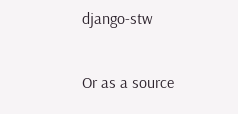django-stw

Or as a source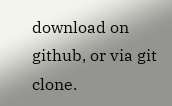download on github, or via git clone.